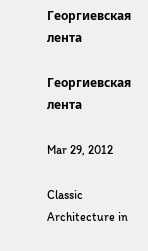Георгиевская лента

Георгиевская лента

Mar 29, 2012

Classic Architecture in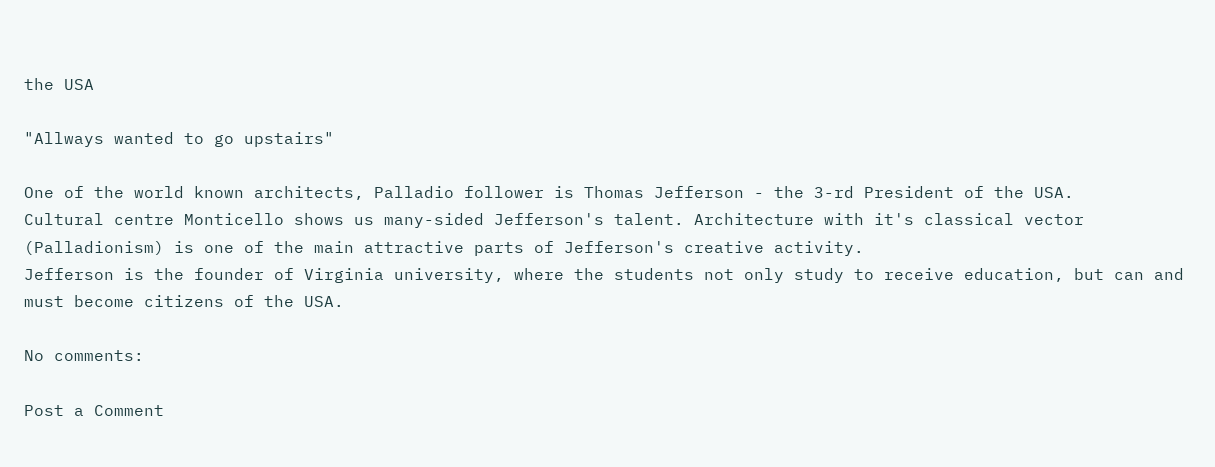the USA

"Allways wanted to go upstairs"

One of the world known architects, Palladio follower is Thomas Jefferson - the 3-rd President of the USA.
Cultural centre Monticello shows us many-sided Jefferson's talent. Architecture with it's classical vector (Palladionism) is one of the main attractive parts of Jefferson's creative activity.
Jefferson is the founder of Virginia university, where the students not only study to receive education, but can and must become citizens of the USA.

No comments:

Post a Comment